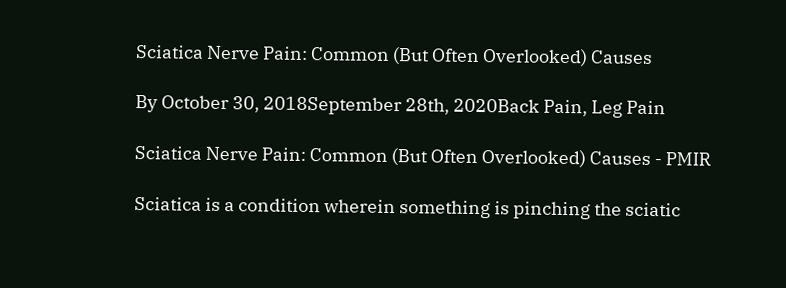Sciatica Nerve Pain: Common (But Often Overlooked) Causes

By October 30, 2018September 28th, 2020Back Pain, Leg Pain

Sciatica Nerve Pain: Common (But Often Overlooked) Causes - PMIR

Sciatica is a condition wherein something is pinching the sciatic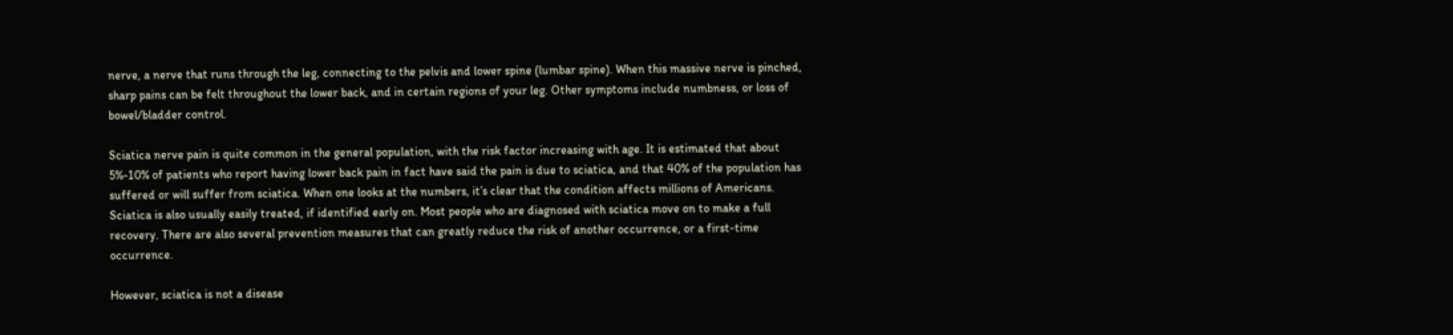nerve, a nerve that runs through the leg, connecting to the pelvis and lower spine (lumbar spine). When this massive nerve is pinched, sharp pains can be felt throughout the lower back, and in certain regions of your leg. Other symptoms include numbness, or loss of bowel/bladder control.

Sciatica nerve pain is quite common in the general population, with the risk factor increasing with age. It is estimated that about 5%-10% of patients who report having lower back pain in fact have said the pain is due to sciatica, and that 40% of the population has suffered or will suffer from sciatica. When one looks at the numbers, it’s clear that the condition affects millions of Americans. Sciatica is also usually easily treated, if identified early on. Most people who are diagnosed with sciatica move on to make a full recovery. There are also several prevention measures that can greatly reduce the risk of another occurrence, or a first-time occurrence.

However, sciatica is not a disease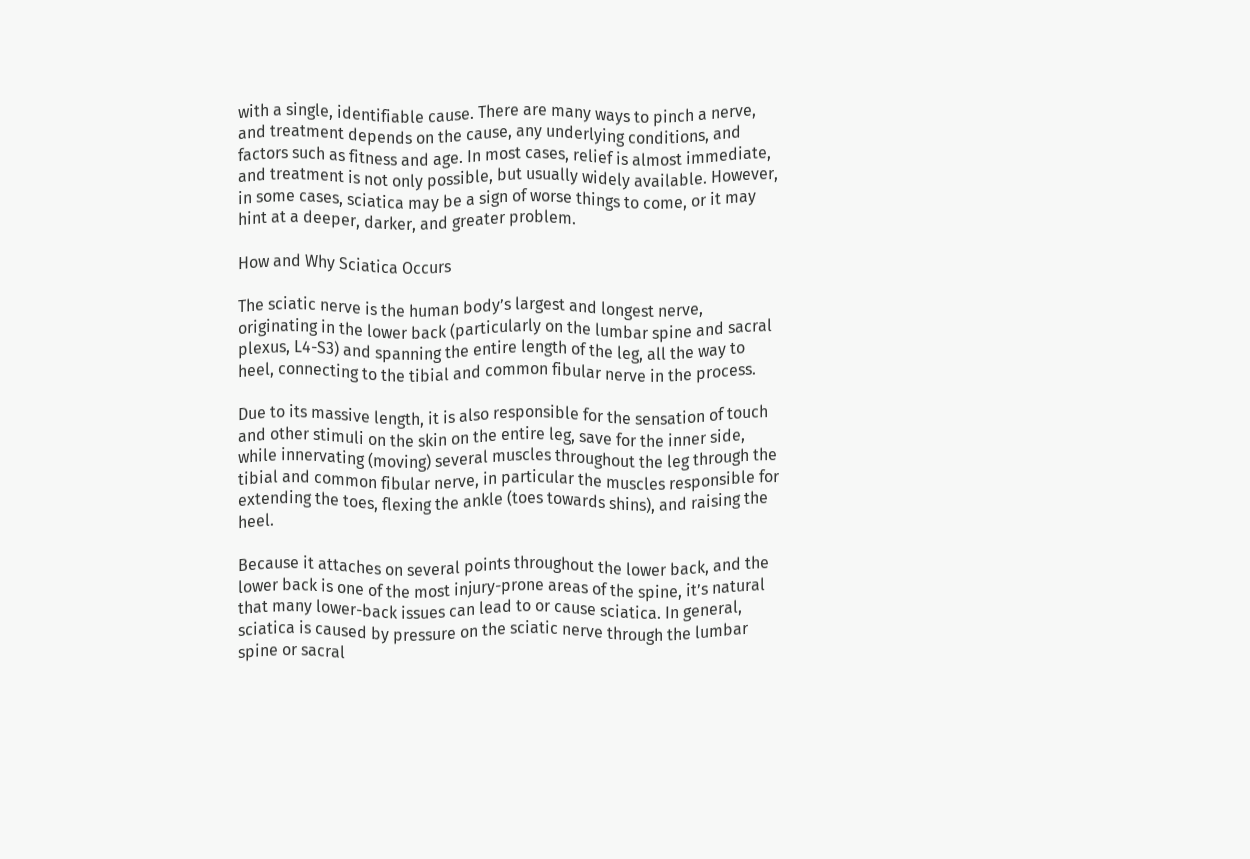with a single, identifiable cause. There are many ways to pinch a nerve, and treatment depends on the cause, any underlying conditions, and factors such as fitness and age. In most cases, relief is almost immediate, and treatment is not only possible, but usually widely available. However, in some cases, sciatica may be a sign of worse things to come, or it may hint at a deeper, darker, and greater problem.

How and Why Sciatica Occurs

The sciatic nerve is the human body’s largest and longest nerve, originating in the lower back (particularly on the lumbar spine and sacral plexus, L4-S3) and spanning the entire length of the leg, all the way to heel, connecting to the tibial and common fibular nerve in the process.

Due to its massive length, it is also responsible for the sensation of touch and other stimuli on the skin on the entire leg, save for the inner side, while innervating (moving) several muscles throughout the leg through the tibial and common fibular nerve, in particular the muscles responsible for extending the toes, flexing the ankle (toes towards shins), and raising the heel.

Because it attaches on several points throughout the lower back, and the lower back is one of the most injury-prone areas of the spine, it’s natural that many lower-back issues can lead to or cause sciatica. In general, sciatica is caused by pressure on the sciatic nerve through the lumbar spine or sacral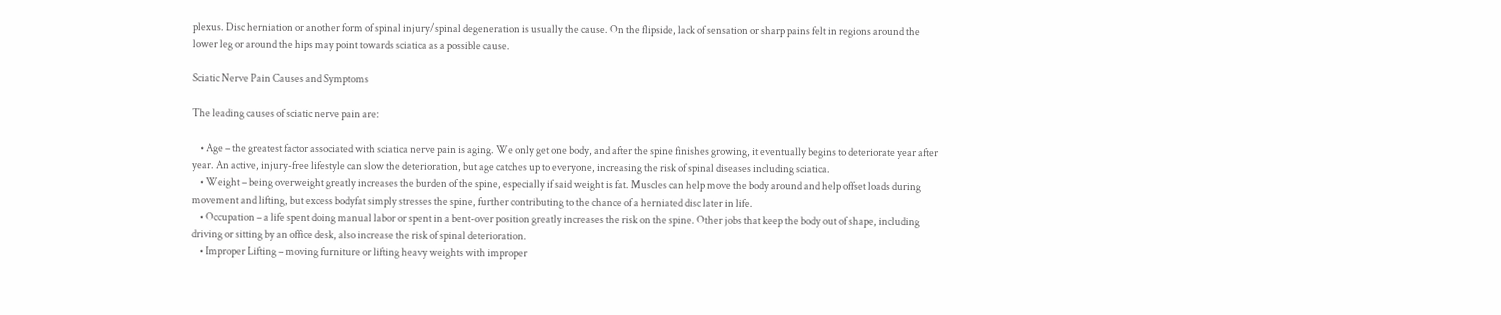plexus. Disc herniation or another form of spinal injury/spinal degeneration is usually the cause. On the flipside, lack of sensation or sharp pains felt in regions around the lower leg or around the hips may point towards sciatica as a possible cause.

Sciatic Nerve Pain Causes and Symptoms

The leading causes of sciatic nerve pain are:

    • Age – the greatest factor associated with sciatica nerve pain is aging. We only get one body, and after the spine finishes growing, it eventually begins to deteriorate year after year. An active, injury-free lifestyle can slow the deterioration, but age catches up to everyone, increasing the risk of spinal diseases including sciatica.
    • Weight – being overweight greatly increases the burden of the spine, especially if said weight is fat. Muscles can help move the body around and help offset loads during movement and lifting, but excess bodyfat simply stresses the spine, further contributing to the chance of a herniated disc later in life.
    • Occupation – a life spent doing manual labor or spent in a bent-over position greatly increases the risk on the spine. Other jobs that keep the body out of shape, including driving or sitting by an office desk, also increase the risk of spinal deterioration.
    • Improper Lifting – moving furniture or lifting heavy weights with improper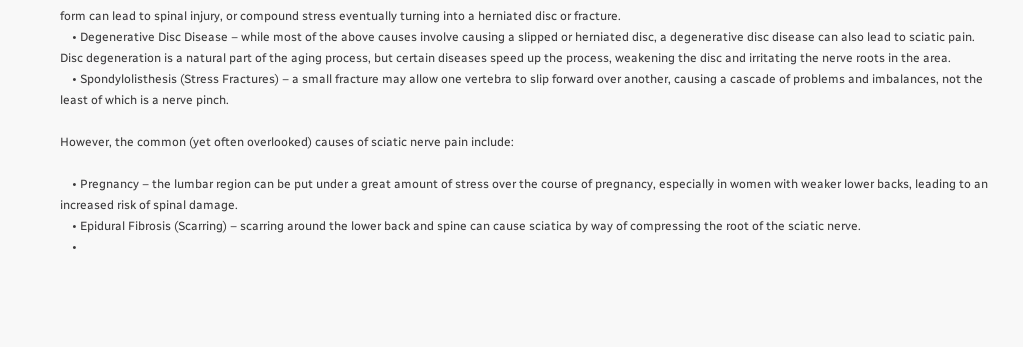form can lead to spinal injury, or compound stress eventually turning into a herniated disc or fracture.
    • Degenerative Disc Disease – while most of the above causes involve causing a slipped or herniated disc, a degenerative disc disease can also lead to sciatic pain. Disc degeneration is a natural part of the aging process, but certain diseases speed up the process, weakening the disc and irritating the nerve roots in the area.
    • Spondylolisthesis (Stress Fractures) – a small fracture may allow one vertebra to slip forward over another, causing a cascade of problems and imbalances, not the least of which is a nerve pinch.

However, the common (yet often overlooked) causes of sciatic nerve pain include:

    • Pregnancy – the lumbar region can be put under a great amount of stress over the course of pregnancy, especially in women with weaker lower backs, leading to an increased risk of spinal damage.
    • Epidural Fibrosis (Scarring) – scarring around the lower back and spine can cause sciatica by way of compressing the root of the sciatic nerve.
    •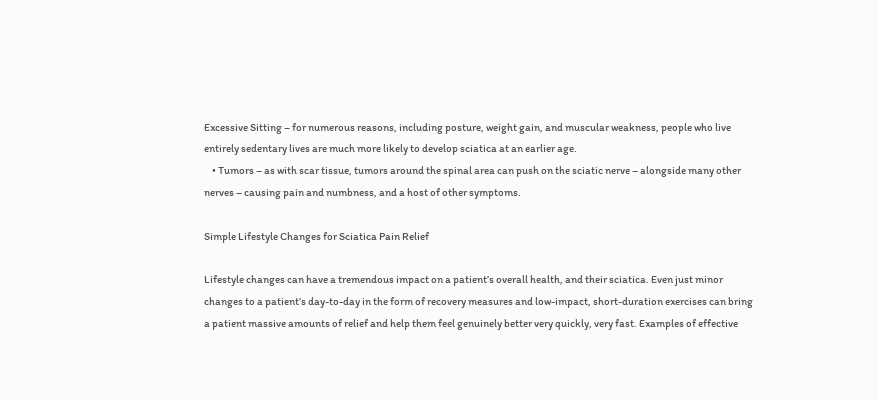Excessive Sitting – for numerous reasons, including posture, weight gain, and muscular weakness, people who live entirely sedentary lives are much more likely to develop sciatica at an earlier age.
    • Tumors – as with scar tissue, tumors around the spinal area can push on the sciatic nerve – alongside many other nerves – causing pain and numbness, and a host of other symptoms.

Simple Lifestyle Changes for Sciatica Pain Relief

Lifestyle changes can have a tremendous impact on a patient’s overall health, and their sciatica. Even just minor changes to a patient’s day-to-day in the form of recovery measures and low-impact, short-duration exercises can bring a patient massive amounts of relief and help them feel genuinely better very quickly, very fast. Examples of effective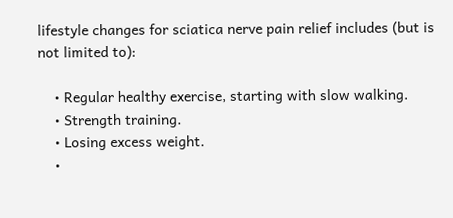lifestyle changes for sciatica nerve pain relief includes (but is not limited to):

    • Regular healthy exercise, starting with slow walking.
    • Strength training.
    • Losing excess weight.
    •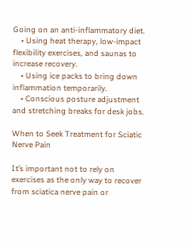Going on an anti-inflammatory diet.
    • Using heat therapy, low-impact flexibility exercises, and saunas to increase recovery.
    • Using ice packs to bring down inflammation temporarily.
    • Conscious posture adjustment and stretching breaks for desk jobs.

When to Seek Treatment for Sciatic Nerve Pain

It’s important not to rely on exercises as the only way to recover from sciatica nerve pain or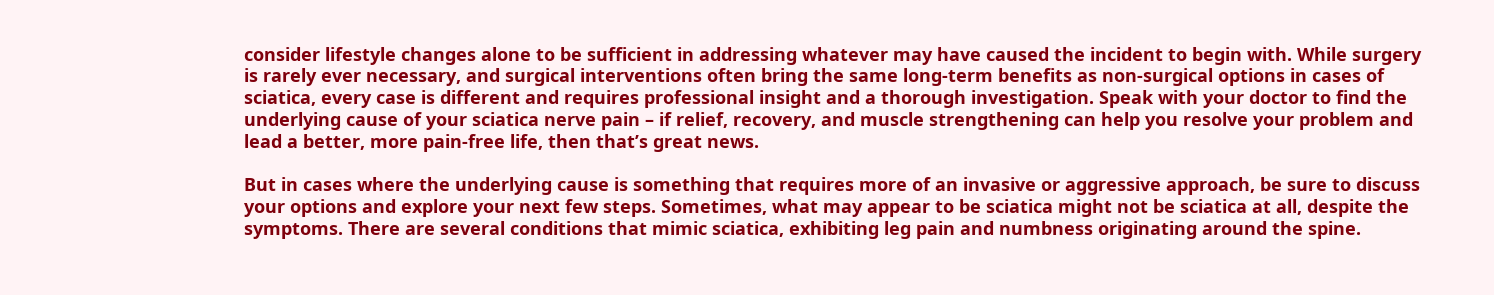consider lifestyle changes alone to be sufficient in addressing whatever may have caused the incident to begin with. While surgery is rarely ever necessary, and surgical interventions often bring the same long-term benefits as non-surgical options in cases of sciatica, every case is different and requires professional insight and a thorough investigation. Speak with your doctor to find the underlying cause of your sciatica nerve pain – if relief, recovery, and muscle strengthening can help you resolve your problem and lead a better, more pain-free life, then that’s great news.

But in cases where the underlying cause is something that requires more of an invasive or aggressive approach, be sure to discuss your options and explore your next few steps. Sometimes, what may appear to be sciatica might not be sciatica at all, despite the symptoms. There are several conditions that mimic sciatica, exhibiting leg pain and numbness originating around the spine.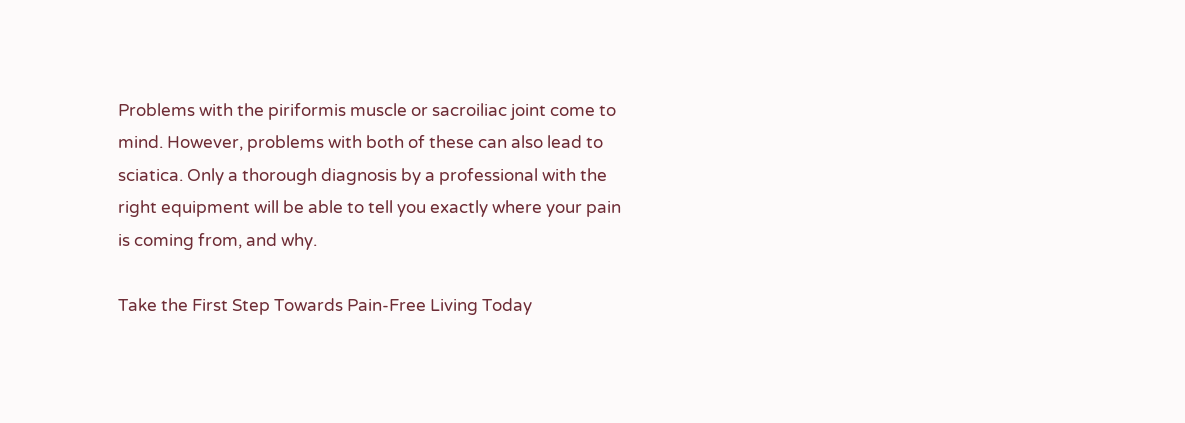Problems with the piriformis muscle or sacroiliac joint come to mind. However, problems with both of these can also lead to sciatica. Only a thorough diagnosis by a professional with the right equipment will be able to tell you exactly where your pain is coming from, and why.

Take the First Step Towards Pain-Free Living Today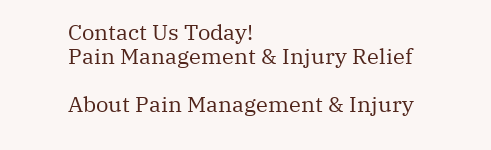Contact Us Today!
Pain Management & Injury Relief

About Pain Management & Injury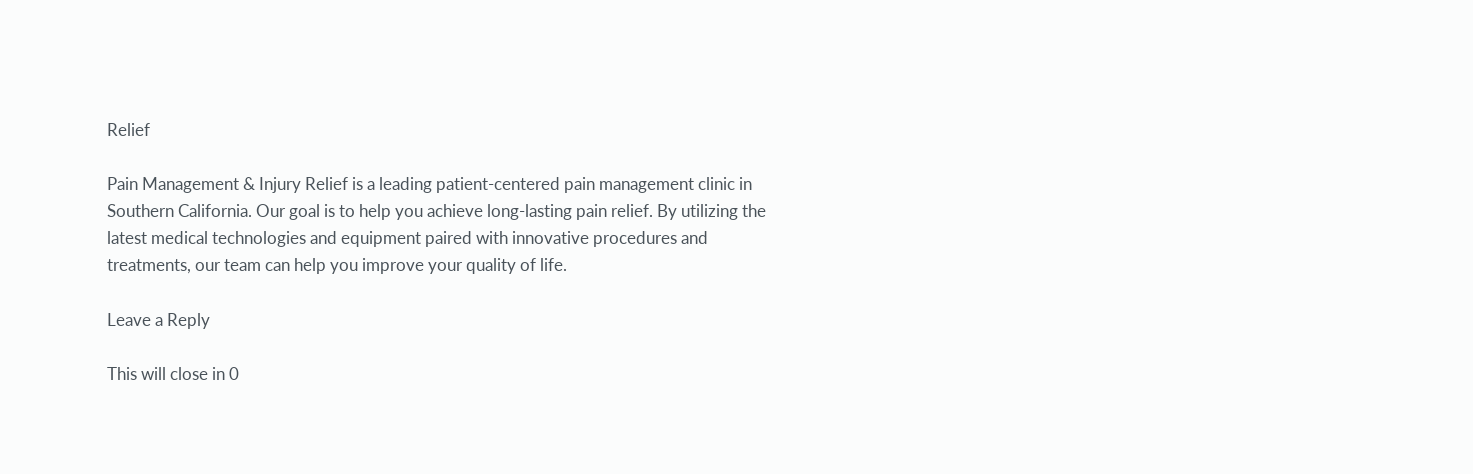Relief

Pain Management & Injury Relief is a leading patient-centered pain management clinic in Southern California. Our goal is to help you achieve long-lasting pain relief. By utilizing the latest medical technologies and equipment paired with innovative procedures and treatments, our team can help you improve your quality of life.

Leave a Reply

This will close in 0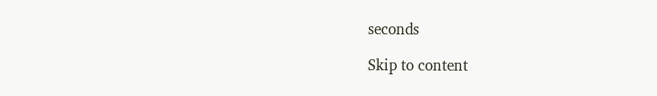seconds

Skip to content